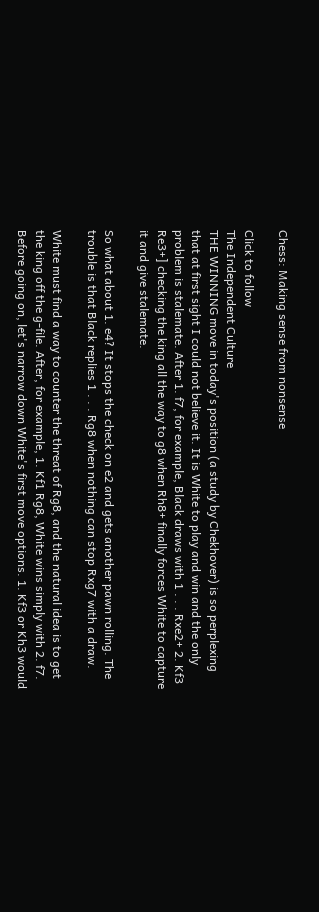Chess: Making sense from nonsense

Click to follow
The Independent Culture
THE WINNING move in today's position (a study by Chekhover) is so perplexing that at first sight I could not believe it. It is White to play and win and the only problem is stalemate. After 1. f7, for example, Black draws with 1 . . . Rxe2+ 2. Kf3 Re3+] checking the king all the way to g8 when Rh8+ finally forces White to capture it and give stalemate.

So what about 1. e4? It stops the check on e2 and gets another pawn rolling. The trouble is that Black replies 1 . . . Rg8 when nothing can stop Rxg7 with a draw.

White must find a way to counter the threat of Rg8, and the natural idea is to get the king off the g-file. After, for example, 1. Kf1 Rg8, White wins simply with 2. f7. Before going on, let's narrow down White's first move options. 1. Kf3 or Kh3 would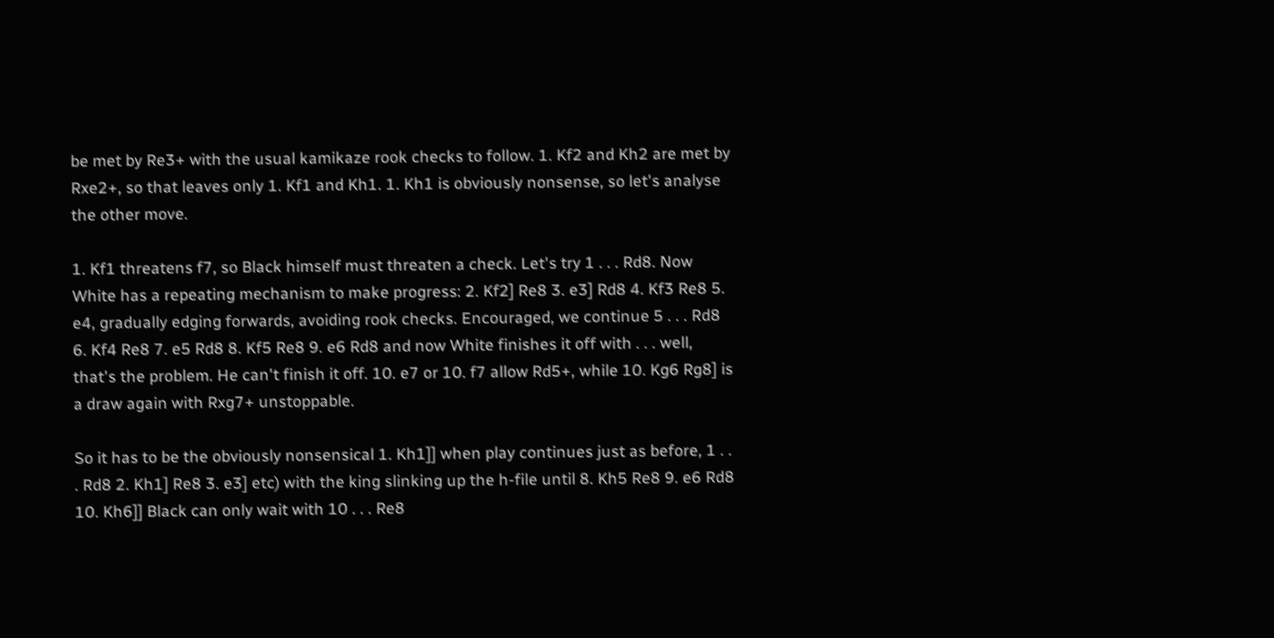be met by Re3+ with the usual kamikaze rook checks to follow. 1. Kf2 and Kh2 are met by Rxe2+, so that leaves only 1. Kf1 and Kh1. 1. Kh1 is obviously nonsense, so let's analyse the other move.

1. Kf1 threatens f7, so Black himself must threaten a check. Let's try 1 . . . Rd8. Now White has a repeating mechanism to make progress: 2. Kf2] Re8 3. e3] Rd8 4. Kf3 Re8 5. e4, gradually edging forwards, avoiding rook checks. Encouraged, we continue 5 . . . Rd8 6. Kf4 Re8 7. e5 Rd8 8. Kf5 Re8 9. e6 Rd8 and now White finishes it off with . . . well, that's the problem. He can't finish it off. 10. e7 or 10. f7 allow Rd5+, while 10. Kg6 Rg8] is a draw again with Rxg7+ unstoppable.

So it has to be the obviously nonsensical 1. Kh1]] when play continues just as before, 1 . . . Rd8 2. Kh1] Re8 3. e3] etc) with the king slinking up the h-file until 8. Kh5 Re8 9. e6 Rd8 10. Kh6]] Black can only wait with 10 . . . Re8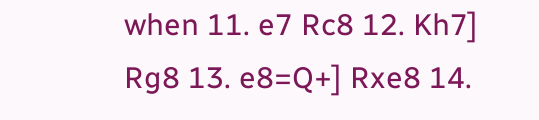when 11. e7 Rc8 12. Kh7] Rg8 13. e8=Q+] Rxe8 14.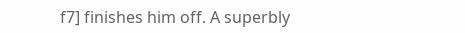f7] finishes him off. A superbly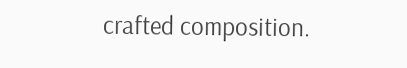crafted composition.